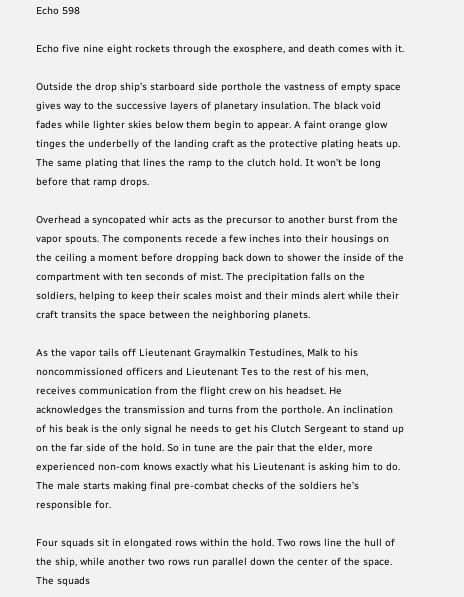Echo 598

Echo five nine eight rockets through the exosphere, and death comes with it.

Outside the drop ship’s starboard side porthole the vastness of empty space gives way to the successive layers of planetary insulation. The black void fades while lighter skies below them begin to appear. A faint orange glow tinges the underbelly of the landing craft as the protective plating heats up. The same plating that lines the ramp to the clutch hold. It won’t be long before that ramp drops.

Overhead a syncopated whir acts as the precursor to another burst from the vapor spouts. The components recede a few inches into their housings on the ceiling a moment before dropping back down to shower the inside of the compartment with ten seconds of mist. The precipitation falls on the soldiers, helping to keep their scales moist and their minds alert while their craft transits the space between the neighboring planets.

As the vapor tails off Lieutenant Graymalkin Testudines, Malk to his noncommissioned officers and Lieutenant Tes to the rest of his men, receives communication from the flight crew on his headset. He acknowledges the transmission and turns from the porthole. An inclination of his beak is the only signal he needs to get his Clutch Sergeant to stand up on the far side of the hold. So in tune are the pair that the elder, more experienced non-com knows exactly what his Lieutenant is asking him to do. The male starts making final pre-combat checks of the soldiers he’s responsible for.

Four squads sit in elongated rows within the hold. Two rows line the hull of the ship, while another two rows run parallel down the center of the space. The squads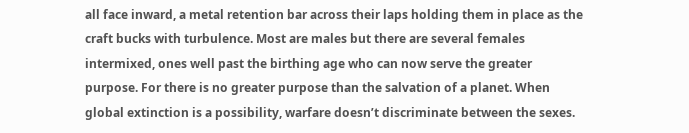all face inward, a metal retention bar across their laps holding them in place as the craft bucks with turbulence. Most are males but there are several females intermixed, ones well past the birthing age who can now serve the greater purpose. For there is no greater purpose than the salvation of a planet. When global extinction is a possibility, warfare doesn’t discriminate between the sexes.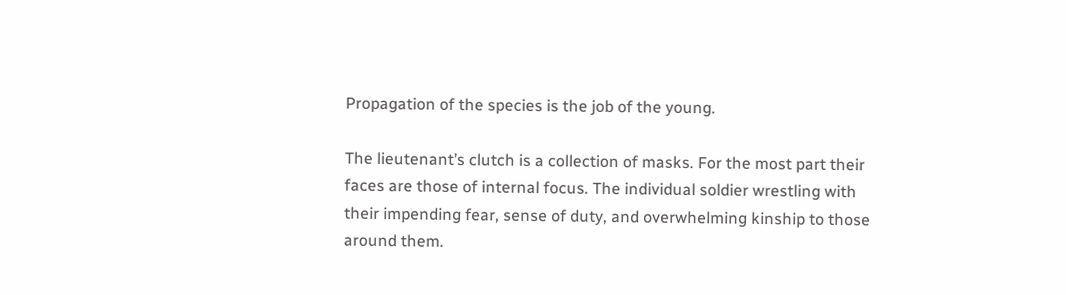Propagation of the species is the job of the young.

The lieutenant’s clutch is a collection of masks. For the most part their faces are those of internal focus. The individual soldier wrestling with their impending fear, sense of duty, and overwhelming kinship to those around them.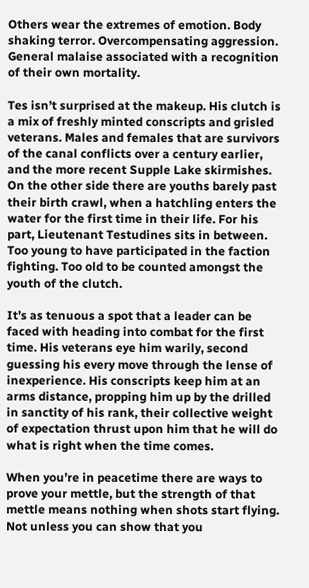Others wear the extremes of emotion. Body shaking terror. Overcompensating aggression. General malaise associated with a recognition of their own mortality.

Tes isn’t surprised at the makeup. His clutch is a mix of freshly minted conscripts and grisled veterans. Males and females that are survivors of the canal conflicts over a century earlier, and the more recent Supple Lake skirmishes. On the other side there are youths barely past their birth crawl, when a hatchling enters the water for the first time in their life. For his part, Lieutenant Testudines sits in between. Too young to have participated in the faction fighting. Too old to be counted amongst the youth of the clutch.

It’s as tenuous a spot that a leader can be faced with heading into combat for the first time. His veterans eye him warily, second guessing his every move through the lense of inexperience. His conscripts keep him at an arms distance, propping him up by the drilled in sanctity of his rank, their collective weight of expectation thrust upon him that he will do what is right when the time comes.

When you’re in peacetime there are ways to prove your mettle, but the strength of that mettle means nothing when shots start flying. Not unless you can show that you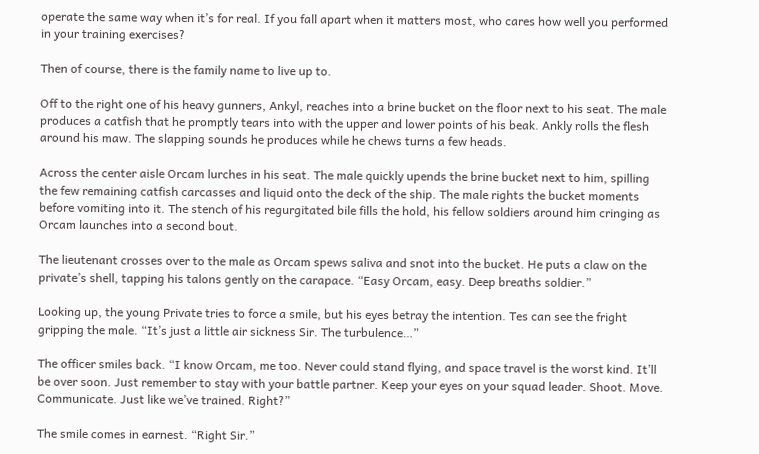operate the same way when it’s for real. If you fall apart when it matters most, who cares how well you performed in your training exercises?

Then of course, there is the family name to live up to.

Off to the right one of his heavy gunners, Ankyl, reaches into a brine bucket on the floor next to his seat. The male produces a catfish that he promptly tears into with the upper and lower points of his beak. Ankly rolls the flesh around his maw. The slapping sounds he produces while he chews turns a few heads.

Across the center aisle Orcam lurches in his seat. The male quickly upends the brine bucket next to him, spilling the few remaining catfish carcasses and liquid onto the deck of the ship. The male rights the bucket moments before vomiting into it. The stench of his regurgitated bile fills the hold, his fellow soldiers around him cringing as Orcam launches into a second bout.

The lieutenant crosses over to the male as Orcam spews saliva and snot into the bucket. He puts a claw on the private’s shell, tapping his talons gently on the carapace. “Easy Orcam, easy. Deep breaths soldier.”

Looking up, the young Private tries to force a smile, but his eyes betray the intention. Tes can see the fright gripping the male. “It’s just a little air sickness Sir. The turbulence…”

The officer smiles back. “I know Orcam, me too. Never could stand flying, and space travel is the worst kind. It’ll be over soon. Just remember to stay with your battle partner. Keep your eyes on your squad leader. Shoot. Move. Communicate. Just like we’ve trained. Right?”

The smile comes in earnest. “Right Sir.”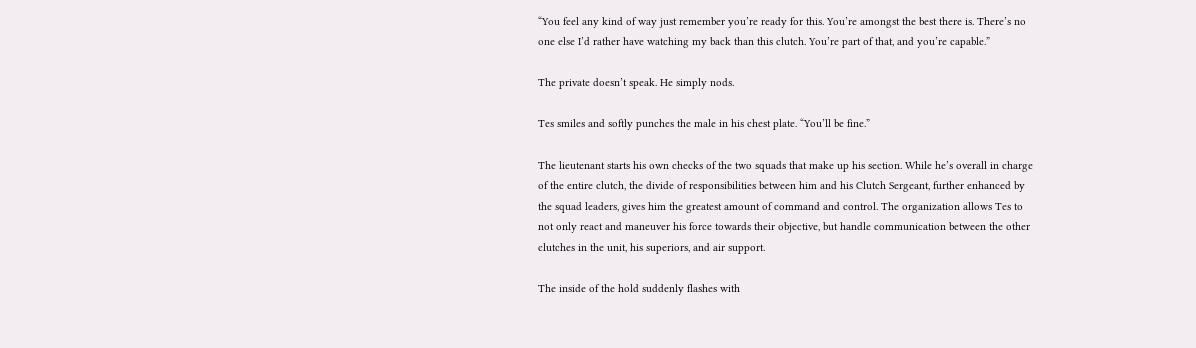“You feel any kind of way just remember you’re ready for this. You’re amongst the best there is. There’s no one else I’d rather have watching my back than this clutch. You’re part of that, and you’re capable.”

The private doesn’t speak. He simply nods.

Tes smiles and softly punches the male in his chest plate. “You’ll be fine.”

The lieutenant starts his own checks of the two squads that make up his section. While he’s overall in charge of the entire clutch, the divide of responsibilities between him and his Clutch Sergeant, further enhanced by the squad leaders, gives him the greatest amount of command and control. The organization allows Tes to not only react and maneuver his force towards their objective, but handle communication between the other clutches in the unit, his superiors, and air support.

The inside of the hold suddenly flashes with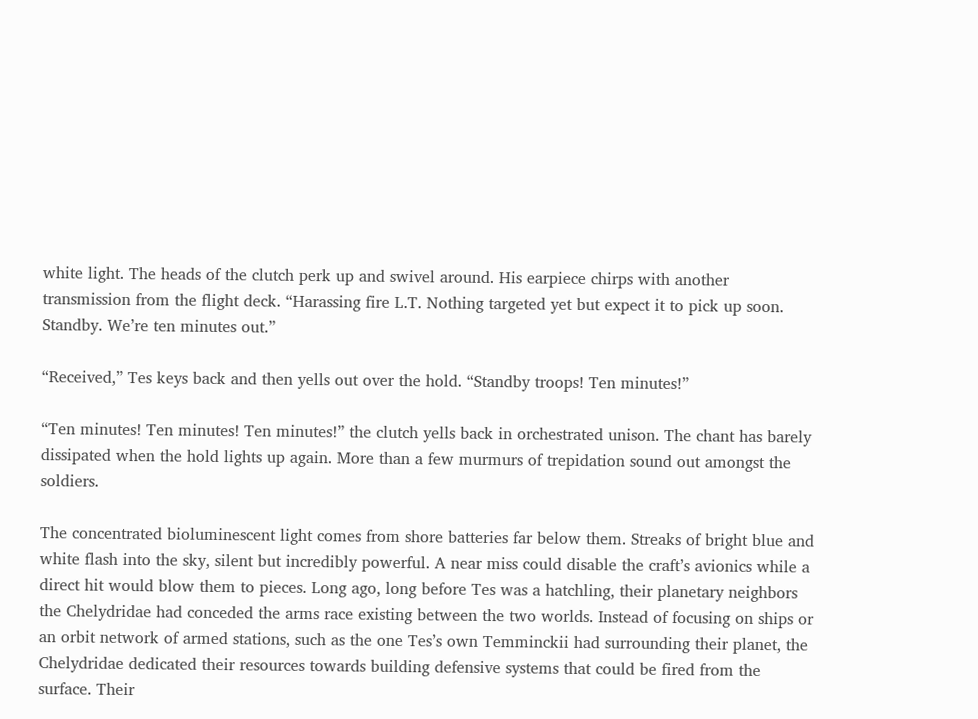white light. The heads of the clutch perk up and swivel around. His earpiece chirps with another transmission from the flight deck. “Harassing fire L.T. Nothing targeted yet but expect it to pick up soon. Standby. We’re ten minutes out.”

“Received,” Tes keys back and then yells out over the hold. “Standby troops! Ten minutes!”

“Ten minutes! Ten minutes! Ten minutes!” the clutch yells back in orchestrated unison. The chant has barely dissipated when the hold lights up again. More than a few murmurs of trepidation sound out amongst the soldiers.

The concentrated bioluminescent light comes from shore batteries far below them. Streaks of bright blue and white flash into the sky, silent but incredibly powerful. A near miss could disable the craft’s avionics while a direct hit would blow them to pieces. Long ago, long before Tes was a hatchling, their planetary neighbors the Chelydridae had conceded the arms race existing between the two worlds. Instead of focusing on ships or an orbit network of armed stations, such as the one Tes’s own Temminckii had surrounding their planet, the Chelydridae dedicated their resources towards building defensive systems that could be fired from the surface. Their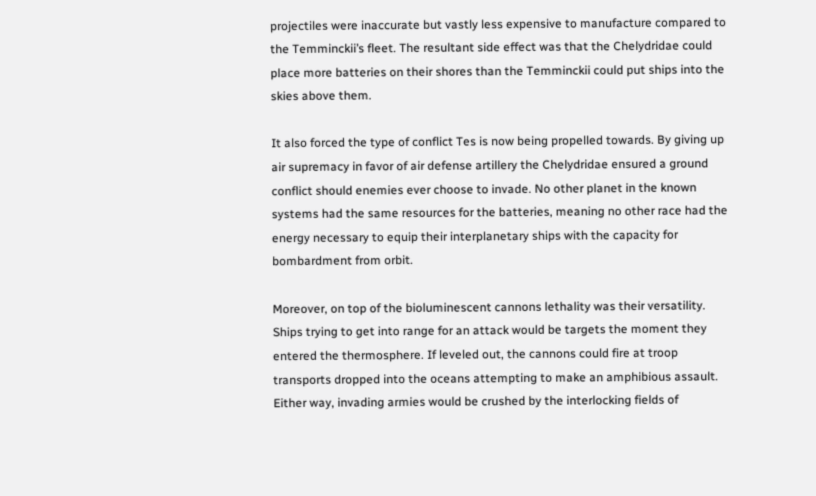projectiles were inaccurate but vastly less expensive to manufacture compared to the Temminckii’s fleet. The resultant side effect was that the Chelydridae could place more batteries on their shores than the Temminckii could put ships into the skies above them.

It also forced the type of conflict Tes is now being propelled towards. By giving up air supremacy in favor of air defense artillery the Chelydridae ensured a ground conflict should enemies ever choose to invade. No other planet in the known systems had the same resources for the batteries, meaning no other race had the energy necessary to equip their interplanetary ships with the capacity for bombardment from orbit.

Moreover, on top of the bioluminescent cannons lethality was their versatility. Ships trying to get into range for an attack would be targets the moment they entered the thermosphere. If leveled out, the cannons could fire at troop transports dropped into the oceans attempting to make an amphibious assault. Either way, invading armies would be crushed by the interlocking fields of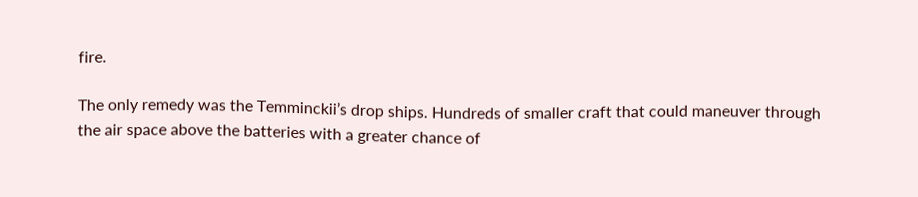fire.

The only remedy was the Temminckii’s drop ships. Hundreds of smaller craft that could maneuver through the air space above the batteries with a greater chance of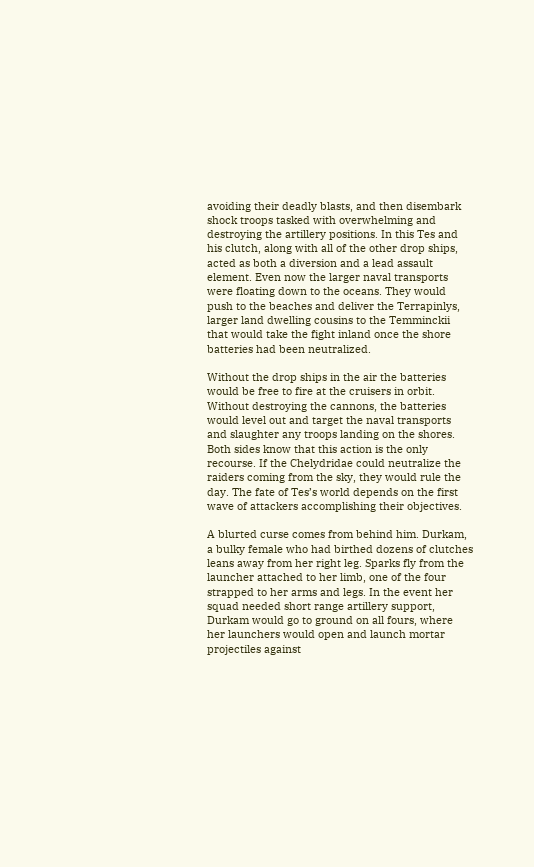avoiding their deadly blasts, and then disembark shock troops tasked with overwhelming and destroying the artillery positions. In this Tes and his clutch, along with all of the other drop ships, acted as both a diversion and a lead assault element. Even now the larger naval transports were floating down to the oceans. They would push to the beaches and deliver the Terrapinlys, larger land dwelling cousins to the Temminckii that would take the fight inland once the shore batteries had been neutralized.

Without the drop ships in the air the batteries would be free to fire at the cruisers in orbit. Without destroying the cannons, the batteries would level out and target the naval transports and slaughter any troops landing on the shores. Both sides know that this action is the only recourse. If the Chelydridae could neutralize the raiders coming from the sky, they would rule the day. The fate of Tes’s world depends on the first wave of attackers accomplishing their objectives.

A blurted curse comes from behind him. Durkam, a bulky female who had birthed dozens of clutches leans away from her right leg. Sparks fly from the launcher attached to her limb, one of the four strapped to her arms and legs. In the event her squad needed short range artillery support, Durkam would go to ground on all fours, where her launchers would open and launch mortar projectiles against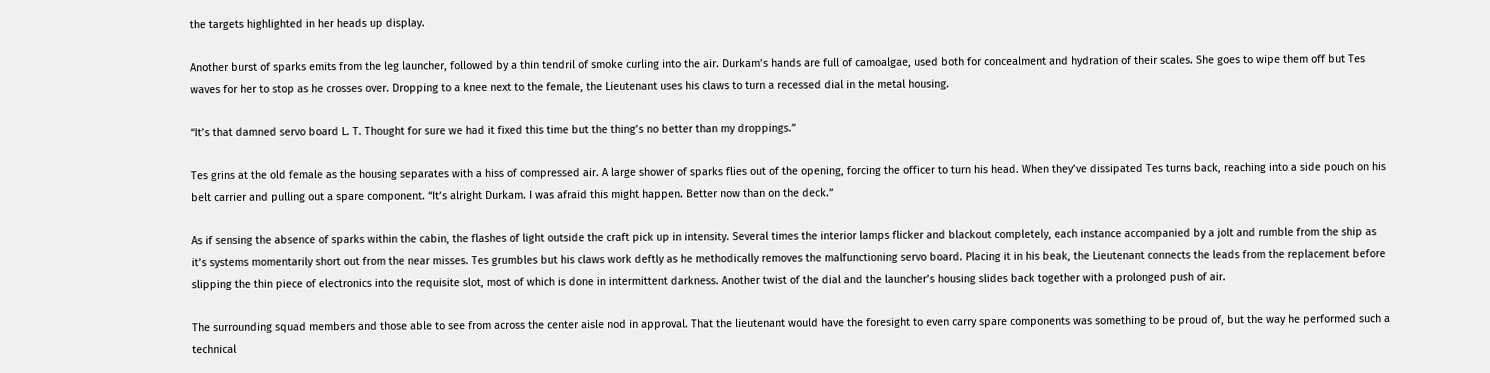the targets highlighted in her heads up display.

Another burst of sparks emits from the leg launcher, followed by a thin tendril of smoke curling into the air. Durkam’s hands are full of camoalgae, used both for concealment and hydration of their scales. She goes to wipe them off but Tes waves for her to stop as he crosses over. Dropping to a knee next to the female, the Lieutenant uses his claws to turn a recessed dial in the metal housing.

“It’s that damned servo board L. T. Thought for sure we had it fixed this time but the thing’s no better than my droppings.”

Tes grins at the old female as the housing separates with a hiss of compressed air. A large shower of sparks flies out of the opening, forcing the officer to turn his head. When they’ve dissipated Tes turns back, reaching into a side pouch on his belt carrier and pulling out a spare component. “It’s alright Durkam. I was afraid this might happen. Better now than on the deck.”

As if sensing the absence of sparks within the cabin, the flashes of light outside the craft pick up in intensity. Several times the interior lamps flicker and blackout completely, each instance accompanied by a jolt and rumble from the ship as it’s systems momentarily short out from the near misses. Tes grumbles but his claws work deftly as he methodically removes the malfunctioning servo board. Placing it in his beak, the Lieutenant connects the leads from the replacement before slipping the thin piece of electronics into the requisite slot, most of which is done in intermittent darkness. Another twist of the dial and the launcher’s housing slides back together with a prolonged push of air.

The surrounding squad members and those able to see from across the center aisle nod in approval. That the lieutenant would have the foresight to even carry spare components was something to be proud of, but the way he performed such a technical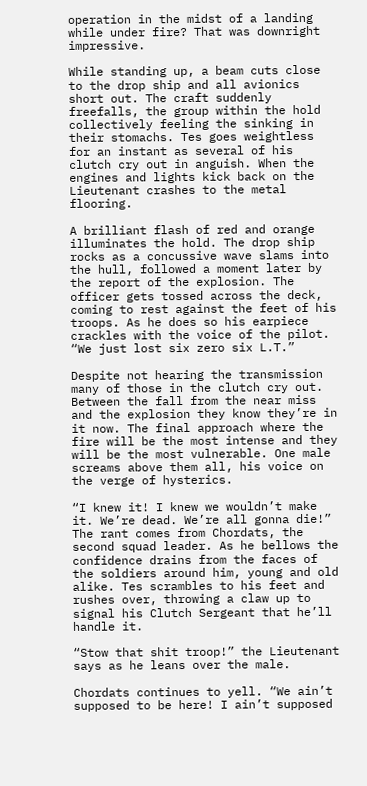operation in the midst of a landing while under fire? That was downright impressive.

While standing up, a beam cuts close to the drop ship and all avionics short out. The craft suddenly freefalls, the group within the hold collectively feeling the sinking in their stomachs. Tes goes weightless for an instant as several of his clutch cry out in anguish. When the engines and lights kick back on the Lieutenant crashes to the metal flooring.

A brilliant flash of red and orange illuminates the hold. The drop ship rocks as a concussive wave slams into the hull, followed a moment later by the report of the explosion. The officer gets tossed across the deck, coming to rest against the feet of his troops. As he does so his earpiece crackles with the voice of the pilot. “We just lost six zero six L.T.”

Despite not hearing the transmission many of those in the clutch cry out. Between the fall from the near miss and the explosion they know they’re in it now. The final approach where the fire will be the most intense and they will be the most vulnerable. One male screams above them all, his voice on the verge of hysterics.

“I knew it! I knew we wouldn’t make it. We’re dead. We’re all gonna die!” The rant comes from Chordats, the second squad leader. As he bellows the confidence drains from the faces of the soldiers around him, young and old alike. Tes scrambles to his feet and rushes over, throwing a claw up to signal his Clutch Sergeant that he’ll handle it.

“Stow that shit troop!” the Lieutenant says as he leans over the male.

Chordats continues to yell. “We ain’t supposed to be here! I ain’t supposed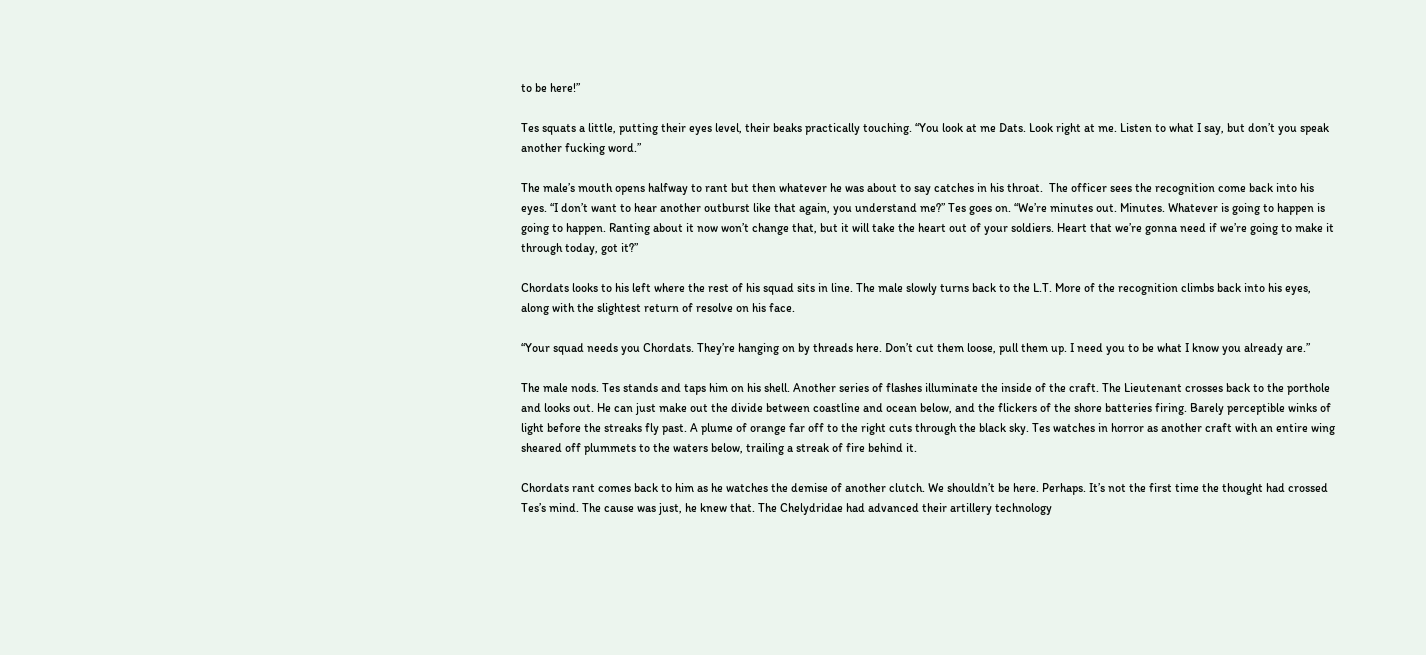to be here!”

Tes squats a little, putting their eyes level, their beaks practically touching. “You look at me Dats. Look right at me. Listen to what I say, but don’t you speak another fucking word.”

The male’s mouth opens halfway to rant but then whatever he was about to say catches in his throat.  The officer sees the recognition come back into his eyes. “I don’t want to hear another outburst like that again, you understand me?” Tes goes on. “We’re minutes out. Minutes. Whatever is going to happen is going to happen. Ranting about it now won’t change that, but it will take the heart out of your soldiers. Heart that we’re gonna need if we’re going to make it through today, got it?”

Chordats looks to his left where the rest of his squad sits in line. The male slowly turns back to the L.T. More of the recognition climbs back into his eyes, along with the slightest return of resolve on his face.

“Your squad needs you Chordats. They’re hanging on by threads here. Don’t cut them loose, pull them up. I need you to be what I know you already are.”

The male nods. Tes stands and taps him on his shell. Another series of flashes illuminate the inside of the craft. The Lieutenant crosses back to the porthole and looks out. He can just make out the divide between coastline and ocean below, and the flickers of the shore batteries firing. Barely perceptible winks of light before the streaks fly past. A plume of orange far off to the right cuts through the black sky. Tes watches in horror as another craft with an entire wing sheared off plummets to the waters below, trailing a streak of fire behind it.

Chordats rant comes back to him as he watches the demise of another clutch. We shouldn’t be here. Perhaps. It’s not the first time the thought had crossed Tes’s mind. The cause was just, he knew that. The Chelydridae had advanced their artillery technology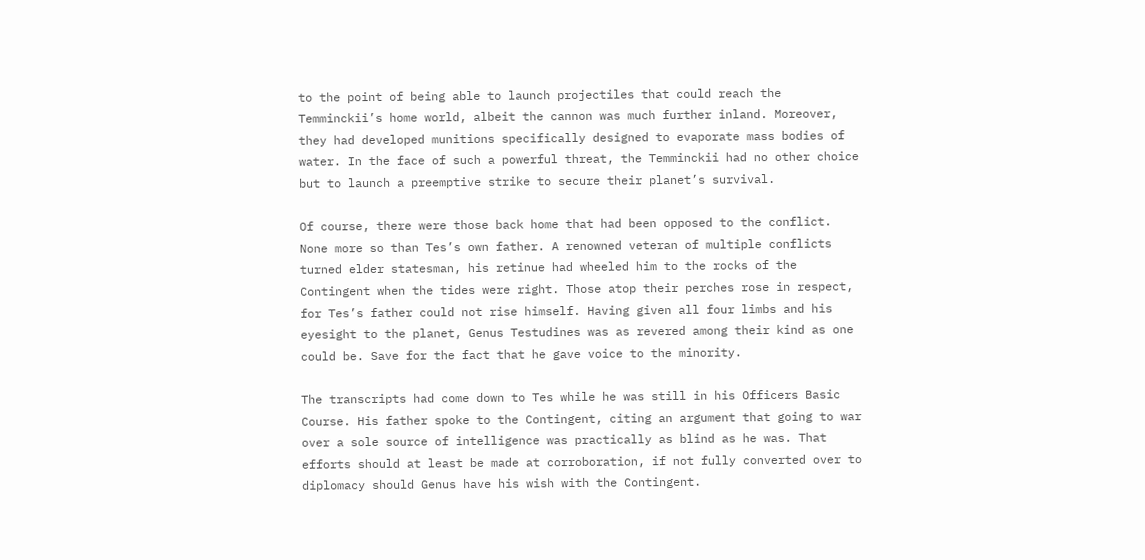to the point of being able to launch projectiles that could reach the Temminckii’s home world, albeit the cannon was much further inland. Moreover, they had developed munitions specifically designed to evaporate mass bodies of water. In the face of such a powerful threat, the Temminckii had no other choice but to launch a preemptive strike to secure their planet’s survival.

Of course, there were those back home that had been opposed to the conflict. None more so than Tes’s own father. A renowned veteran of multiple conflicts turned elder statesman, his retinue had wheeled him to the rocks of the Contingent when the tides were right. Those atop their perches rose in respect, for Tes’s father could not rise himself. Having given all four limbs and his eyesight to the planet, Genus Testudines was as revered among their kind as one could be. Save for the fact that he gave voice to the minority.

The transcripts had come down to Tes while he was still in his Officers Basic Course. His father spoke to the Contingent, citing an argument that going to war over a sole source of intelligence was practically as blind as he was. That efforts should at least be made at corroboration, if not fully converted over to diplomacy should Genus have his wish with the Contingent.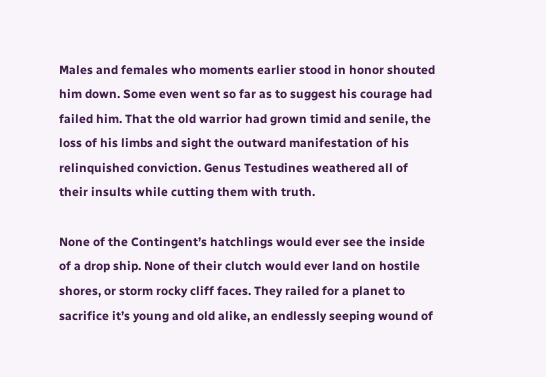Males and females who moments earlier stood in honor shouted him down. Some even went so far as to suggest his courage had failed him. That the old warrior had grown timid and senile, the loss of his limbs and sight the outward manifestation of his relinquished conviction. Genus Testudines weathered all of their insults while cutting them with truth.

None of the Contingent’s hatchlings would ever see the inside of a drop ship. None of their clutch would ever land on hostile shores, or storm rocky cliff faces. They railed for a planet to sacrifice it’s young and old alike, an endlessly seeping wound of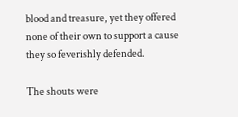blood and treasure, yet they offered none of their own to support a cause they so feverishly defended.

The shouts were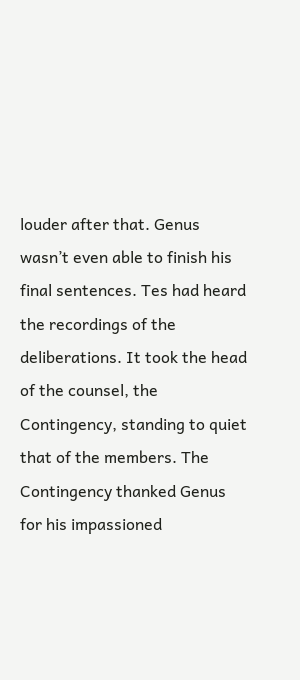louder after that. Genus wasn’t even able to finish his final sentences. Tes had heard the recordings of the deliberations. It took the head of the counsel, the Contingency, standing to quiet that of the members. The Contingency thanked Genus for his impassioned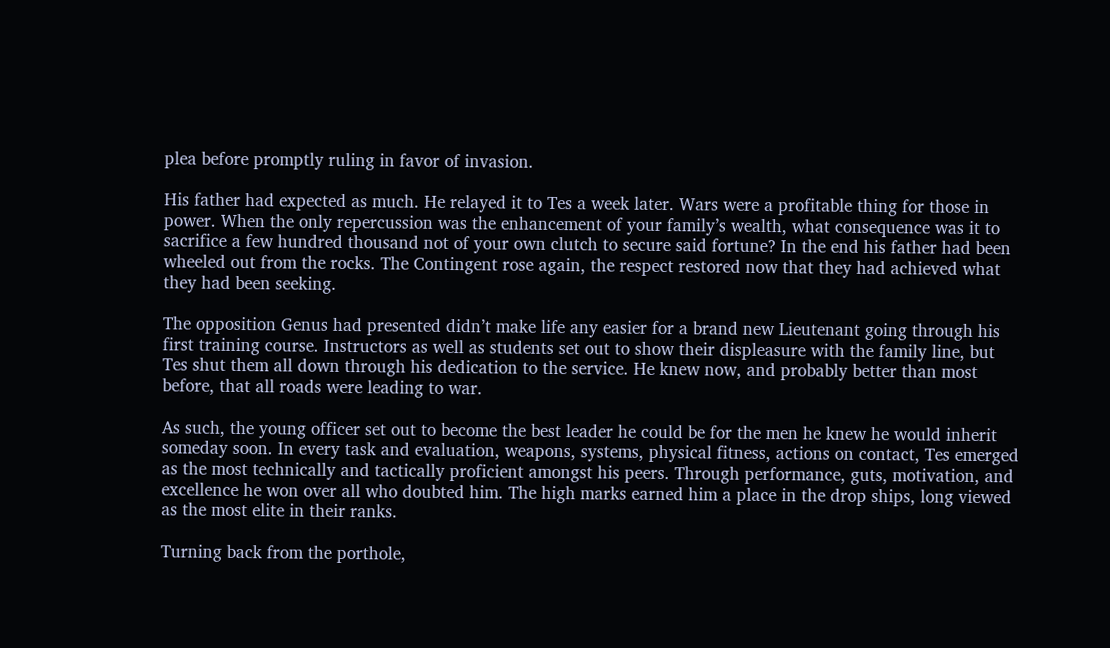plea before promptly ruling in favor of invasion.

His father had expected as much. He relayed it to Tes a week later. Wars were a profitable thing for those in power. When the only repercussion was the enhancement of your family’s wealth, what consequence was it to sacrifice a few hundred thousand not of your own clutch to secure said fortune? In the end his father had been wheeled out from the rocks. The Contingent rose again, the respect restored now that they had achieved what they had been seeking.

The opposition Genus had presented didn’t make life any easier for a brand new Lieutenant going through his first training course. Instructors as well as students set out to show their displeasure with the family line, but Tes shut them all down through his dedication to the service. He knew now, and probably better than most before, that all roads were leading to war.

As such, the young officer set out to become the best leader he could be for the men he knew he would inherit someday soon. In every task and evaluation, weapons, systems, physical fitness, actions on contact, Tes emerged as the most technically and tactically proficient amongst his peers. Through performance, guts, motivation, and excellence he won over all who doubted him. The high marks earned him a place in the drop ships, long viewed as the most elite in their ranks.

Turning back from the porthole,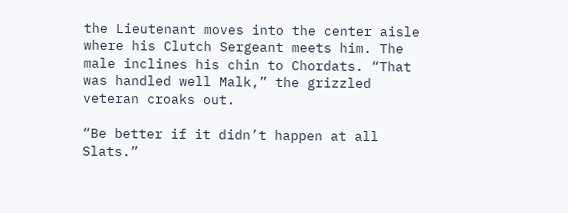the Lieutenant moves into the center aisle where his Clutch Sergeant meets him. The male inclines his chin to Chordats. “That was handled well Malk,” the grizzled veteran croaks out.

“Be better if it didn’t happen at all Slats.”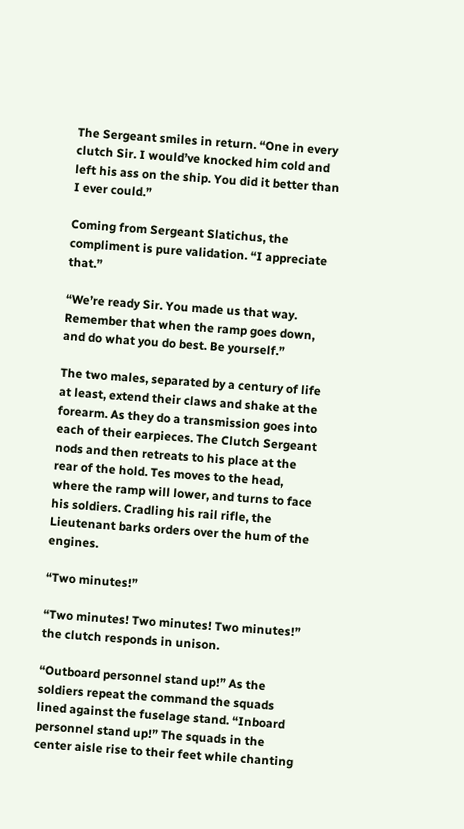The Sergeant smiles in return. “One in every clutch Sir. I would’ve knocked him cold and left his ass on the ship. You did it better than I ever could.”

Coming from Sergeant Slatichus, the compliment is pure validation. “I appreciate that.”

“We’re ready Sir. You made us that way. Remember that when the ramp goes down, and do what you do best. Be yourself.”

The two males, separated by a century of life at least, extend their claws and shake at the forearm. As they do a transmission goes into each of their earpieces. The Clutch Sergeant nods and then retreats to his place at the rear of the hold. Tes moves to the head, where the ramp will lower, and turns to face his soldiers. Cradling his rail rifle, the Lieutenant barks orders over the hum of the engines.

“Two minutes!”

“Two minutes! Two minutes! Two minutes!” the clutch responds in unison.

“Outboard personnel stand up!” As the soldiers repeat the command the squads lined against the fuselage stand. “Inboard personnel stand up!” The squads in the center aisle rise to their feet while chanting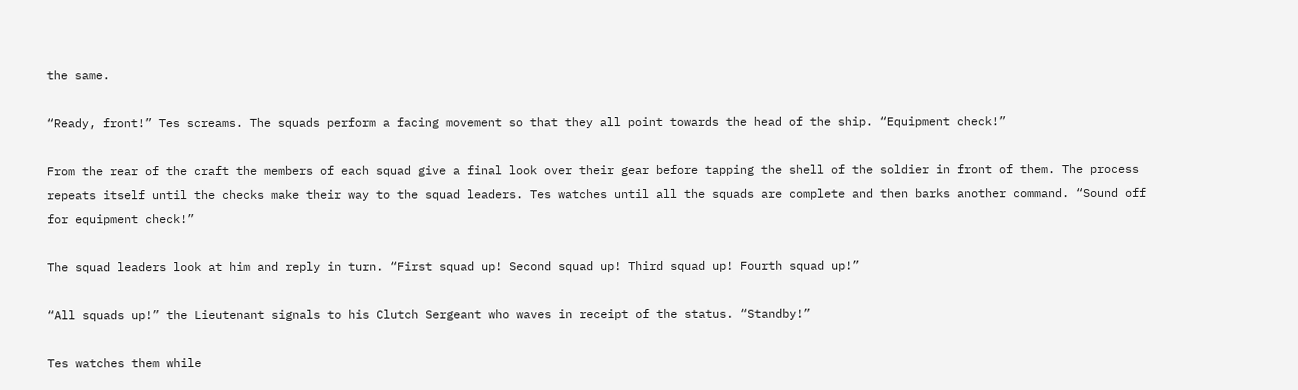the same.

“Ready, front!” Tes screams. The squads perform a facing movement so that they all point towards the head of the ship. “Equipment check!”

From the rear of the craft the members of each squad give a final look over their gear before tapping the shell of the soldier in front of them. The process repeats itself until the checks make their way to the squad leaders. Tes watches until all the squads are complete and then barks another command. “Sound off for equipment check!”

The squad leaders look at him and reply in turn. “First squad up! Second squad up! Third squad up! Fourth squad up!”

“All squads up!” the Lieutenant signals to his Clutch Sergeant who waves in receipt of the status. “Standby!”

Tes watches them while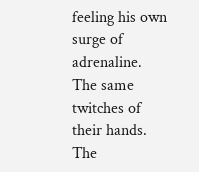feeling his own surge of adrenaline. The same twitches of their hands. The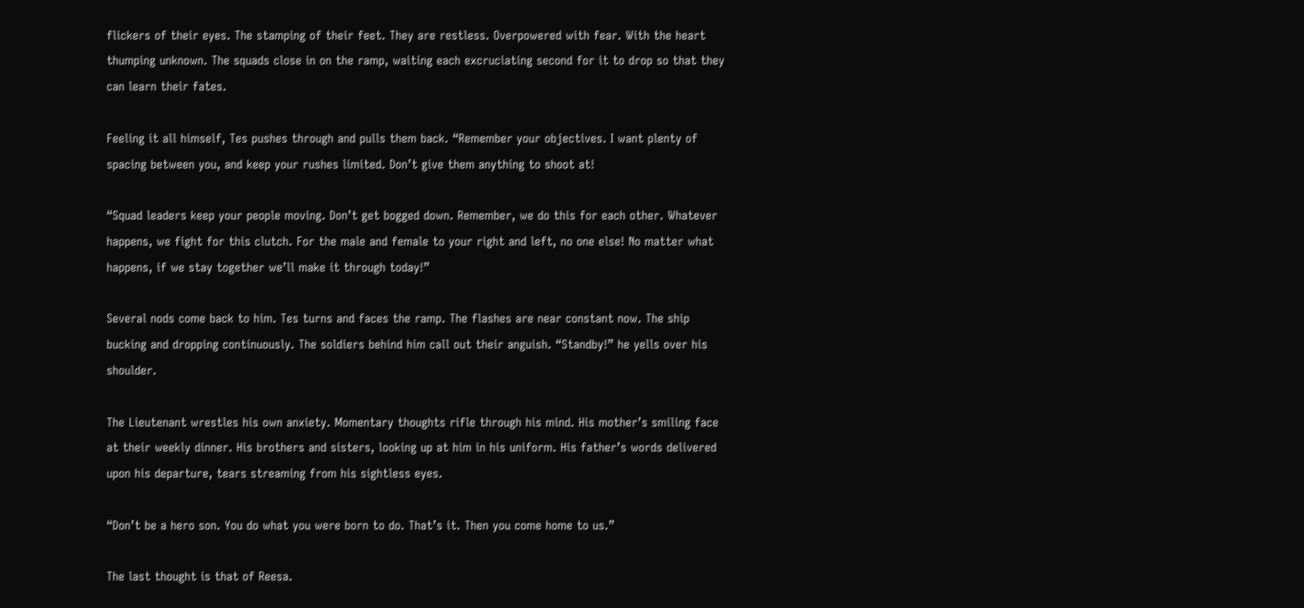flickers of their eyes. The stamping of their feet. They are restless. Overpowered with fear. With the heart thumping unknown. The squads close in on the ramp, waiting each excruciating second for it to drop so that they can learn their fates.

Feeling it all himself, Tes pushes through and pulls them back. “Remember your objectives. I want plenty of spacing between you, and keep your rushes limited. Don’t give them anything to shoot at!

“Squad leaders keep your people moving. Don’t get bogged down. Remember, we do this for each other. Whatever happens, we fight for this clutch. For the male and female to your right and left, no one else! No matter what happens, if we stay together we’ll make it through today!”

Several nods come back to him. Tes turns and faces the ramp. The flashes are near constant now. The ship bucking and dropping continuously. The soldiers behind him call out their anguish. “Standby!” he yells over his shoulder.

The Lieutenant wrestles his own anxiety. Momentary thoughts rifle through his mind. His mother’s smiling face at their weekly dinner. His brothers and sisters, looking up at him in his uniform. His father’s words delivered upon his departure, tears streaming from his sightless eyes.

“Don’t be a hero son. You do what you were born to do. That’s it. Then you come home to us.”

The last thought is that of Reesa.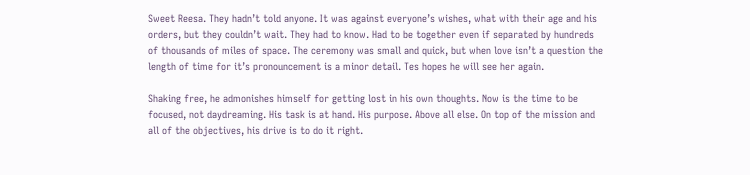Sweet Reesa. They hadn’t told anyone. It was against everyone’s wishes, what with their age and his orders, but they couldn’t wait. They had to know. Had to be together even if separated by hundreds of thousands of miles of space. The ceremony was small and quick, but when love isn’t a question the length of time for it’s pronouncement is a minor detail. Tes hopes he will see her again.

Shaking free, he admonishes himself for getting lost in his own thoughts. Now is the time to be focused, not daydreaming. His task is at hand. His purpose. Above all else. On top of the mission and all of the objectives, his drive is to do it right.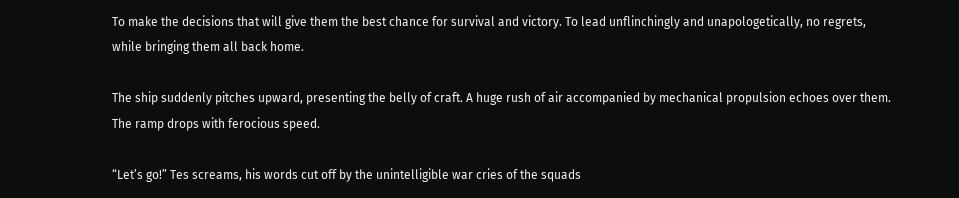To make the decisions that will give them the best chance for survival and victory. To lead unflinchingly and unapologetically, no regrets, while bringing them all back home.

The ship suddenly pitches upward, presenting the belly of craft. A huge rush of air accompanied by mechanical propulsion echoes over them. The ramp drops with ferocious speed.

“Let’s go!” Tes screams, his words cut off by the unintelligible war cries of the squads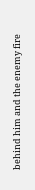behind him and the enemy fire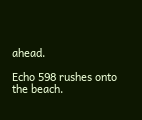ahead.

Echo 598 rushes onto the beach.